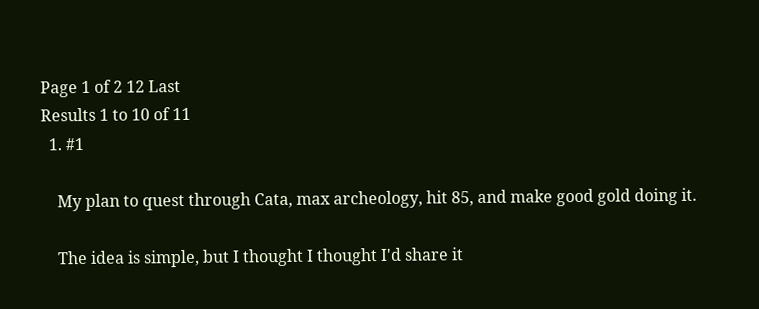Page 1 of 2 12 Last
Results 1 to 10 of 11
  1. #1

    My plan to quest through Cata, max archeology, hit 85, and make good gold doing it.

    The idea is simple, but I thought I thought I'd share it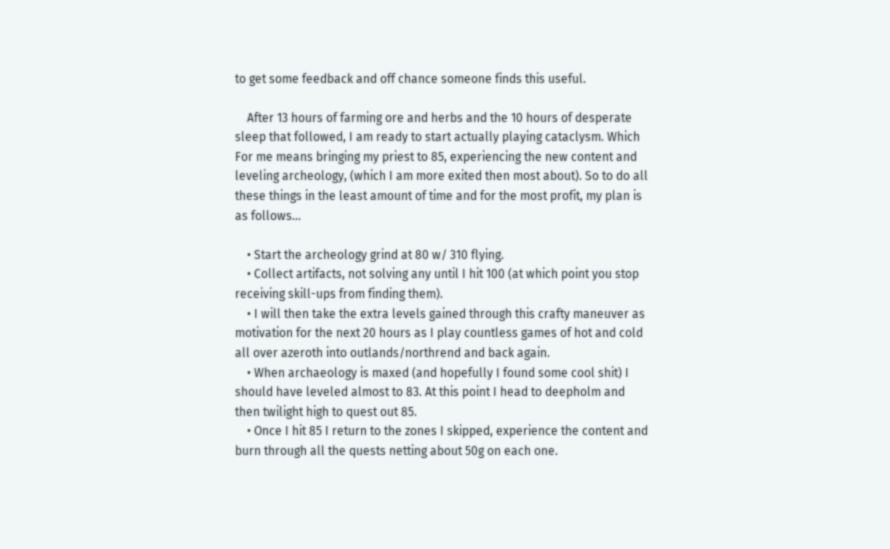to get some feedback and off chance someone finds this useful.

    After 13 hours of farming ore and herbs and the 10 hours of desperate sleep that followed, I am ready to start actually playing cataclysm. Which For me means bringing my priest to 85, experiencing the new content and leveling archeology, (which I am more exited then most about). So to do all these things in the least amount of time and for the most profit, my plan is as follows...

    • Start the archeology grind at 80 w/ 310 flying.
    • Collect artifacts, not solving any until I hit 100 (at which point you stop receiving skill-ups from finding them).
    • I will then take the extra levels gained through this crafty maneuver as motivation for the next 20 hours as I play countless games of hot and cold all over azeroth into outlands/northrend and back again.
    • When archaeology is maxed (and hopefully I found some cool shit) I should have leveled almost to 83. At this point I head to deepholm and then twilight high to quest out 85.
    • Once I hit 85 I return to the zones I skipped, experience the content and burn through all the quests netting about 50g on each one.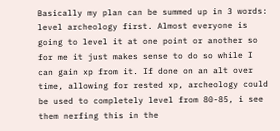Basically my plan can be summed up in 3 words: level archeology first. Almost everyone is going to level it at one point or another so for me it just makes sense to do so while I can gain xp from it. If done on an alt over time, allowing for rested xp, archeology could be used to completely level from 80-85, i see them nerfing this in the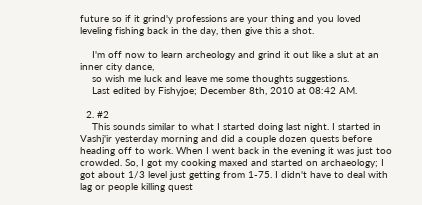future so if it grind'y professions are your thing and you loved leveling fishing back in the day, then give this a shot.

    I'm off now to learn archeology and grind it out like a slut at an inner city dance,
    so wish me luck and leave me some thoughts suggestions.
    Last edited by Fishyjoe; December 8th, 2010 at 08:42 AM.

  2. #2
    This sounds similar to what I started doing last night. I started in Vashj'ir yesterday morning and did a couple dozen quests before heading off to work. When I went back in the evening it was just too crowded. So, I got my cooking maxed and started on archaeology; I got about 1/3 level just getting from 1-75. I didn't have to deal with lag or people killing quest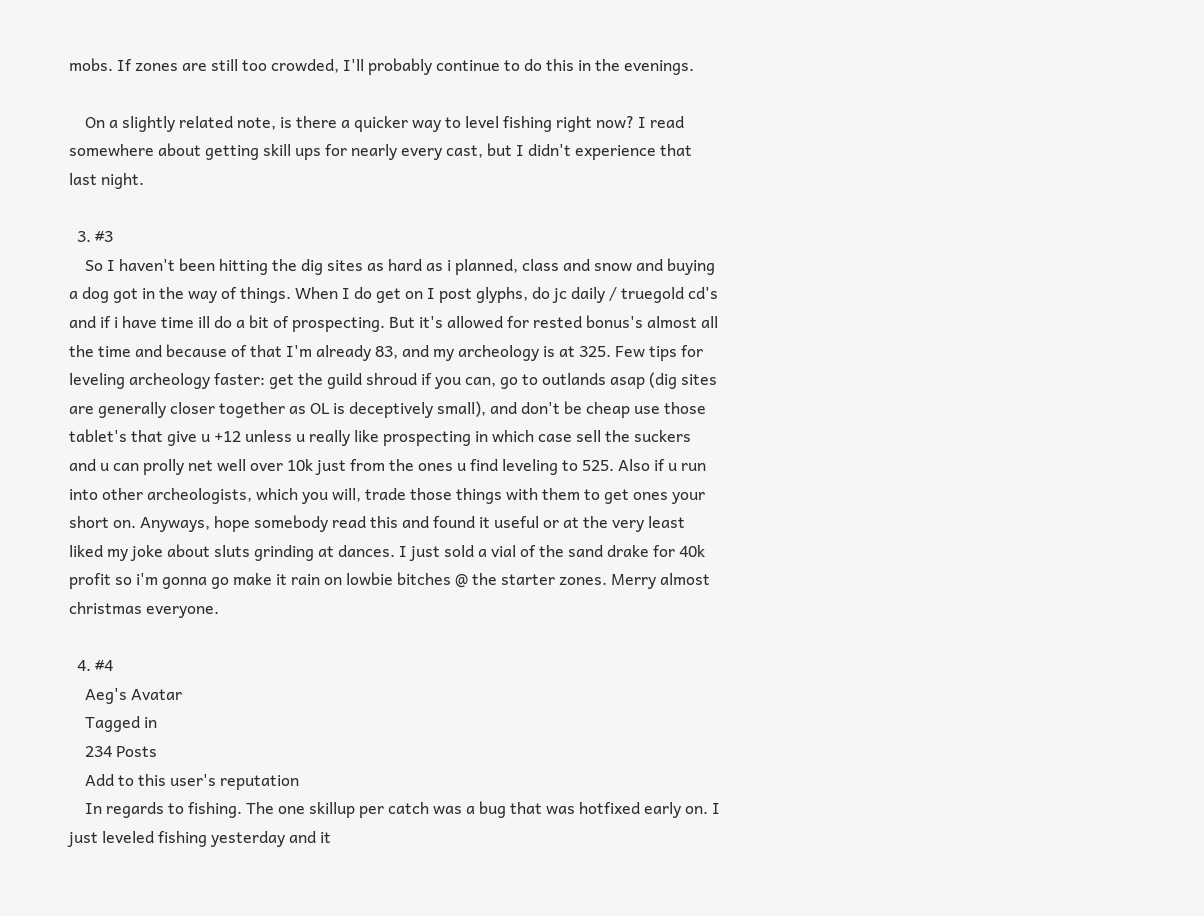mobs. If zones are still too crowded, I'll probably continue to do this in the evenings.

    On a slightly related note, is there a quicker way to level fishing right now? I read somewhere about getting skill ups for nearly every cast, but I didn't experience that last night.

  3. #3
    So I haven't been hitting the dig sites as hard as i planned, class and snow and buying a dog got in the way of things. When I do get on I post glyphs, do jc daily / truegold cd's and if i have time ill do a bit of prospecting. But it's allowed for rested bonus's almost all the time and because of that I'm already 83, and my archeology is at 325. Few tips for leveling archeology faster: get the guild shroud if you can, go to outlands asap (dig sites are generally closer together as OL is deceptively small), and don't be cheap use those tablet's that give u +12 unless u really like prospecting in which case sell the suckers and u can prolly net well over 10k just from the ones u find leveling to 525. Also if u run into other archeologists, which you will, trade those things with them to get ones your short on. Anyways, hope somebody read this and found it useful or at the very least liked my joke about sluts grinding at dances. I just sold a vial of the sand drake for 40k profit so i'm gonna go make it rain on lowbie bitches @ the starter zones. Merry almost christmas everyone.

  4. #4
    Aeg's Avatar
    Tagged in
    234 Posts
    Add to this user's reputation
    In regards to fishing. The one skillup per catch was a bug that was hotfixed early on. I just leveled fishing yesterday and it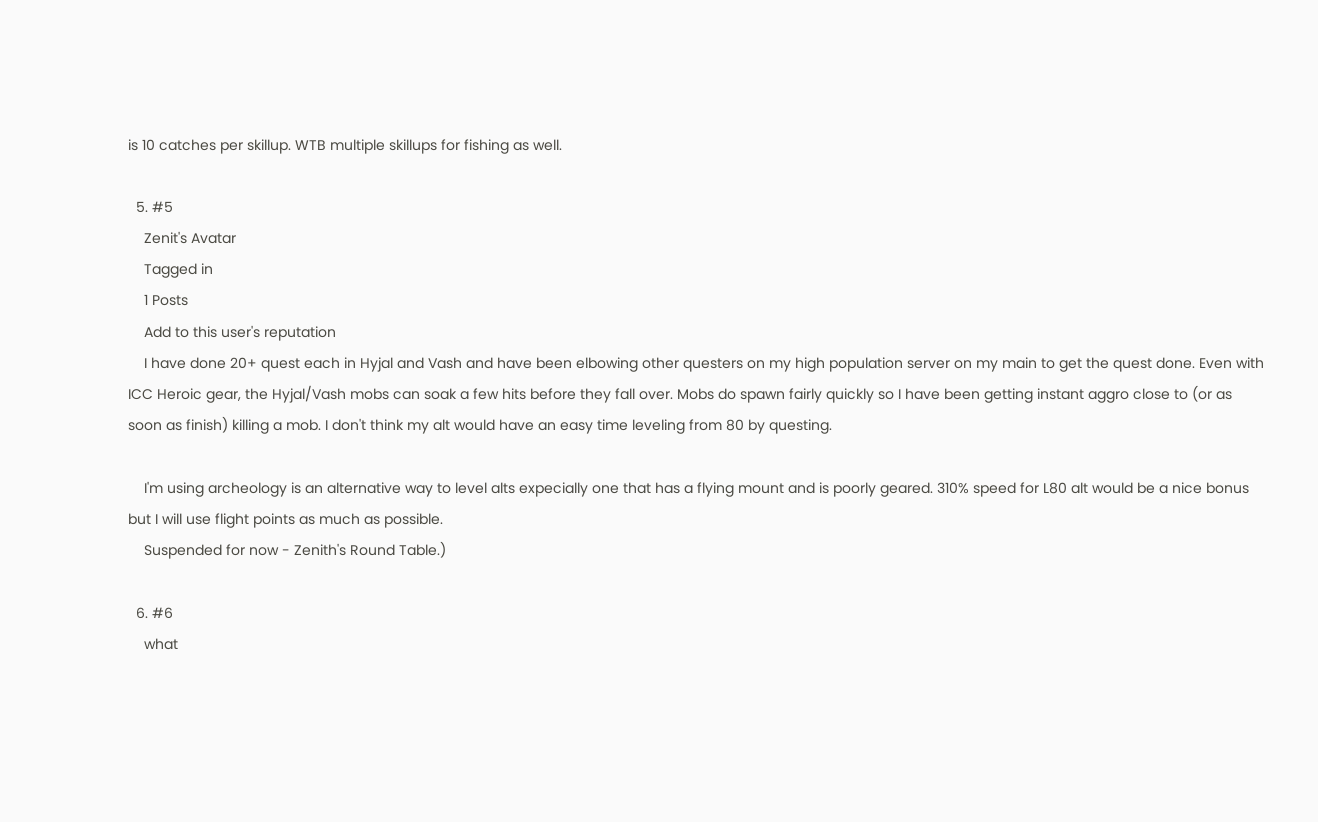is 10 catches per skillup. WTB multiple skillups for fishing as well.

  5. #5
    Zenit's Avatar
    Tagged in
    1 Posts
    Add to this user's reputation
    I have done 20+ quest each in Hyjal and Vash and have been elbowing other questers on my high population server on my main to get the quest done. Even with ICC Heroic gear, the Hyjal/Vash mobs can soak a few hits before they fall over. Mobs do spawn fairly quickly so I have been getting instant aggro close to (or as soon as finish) killing a mob. I don't think my alt would have an easy time leveling from 80 by questing.

    I'm using archeology is an alternative way to level alts expecially one that has a flying mount and is poorly geared. 310% speed for L80 alt would be a nice bonus but I will use flight points as much as possible.
    Suspended for now - Zenith's Round Table.)

  6. #6
    what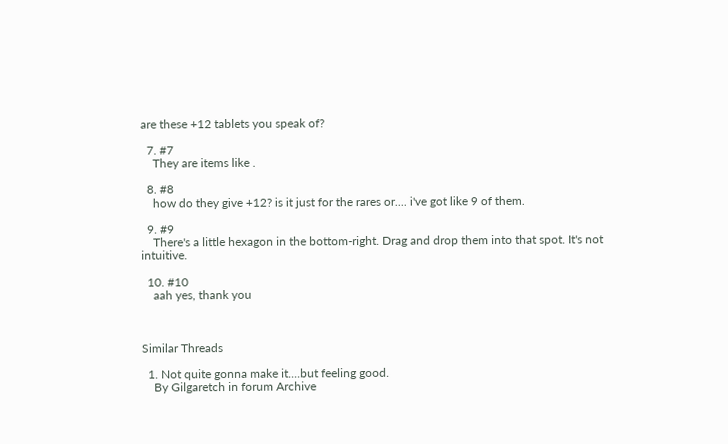are these +12 tablets you speak of?

  7. #7
    They are items like .

  8. #8
    how do they give +12? is it just for the rares or.... i've got like 9 of them.

  9. #9
    There's a little hexagon in the bottom-right. Drag and drop them into that spot. It's not intuitive.

  10. #10
    aah yes, thank you



Similar Threads

  1. Not quite gonna make it....but feeling good.
    By Gilgaretch in forum Archive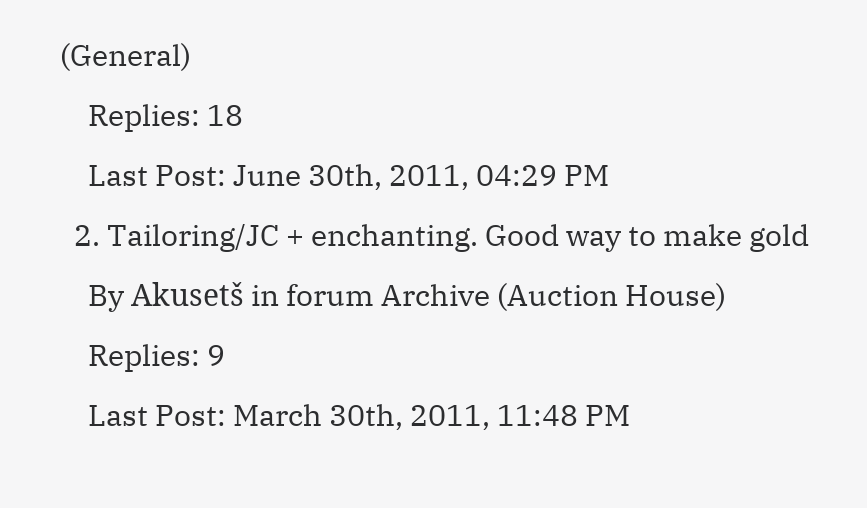(General)
    Replies: 18
    Last Post: June 30th, 2011, 04:29 PM
  2. Tailoring/JC + enchanting. Good way to make gold
    By Akusetš in forum Archive (Auction House)
    Replies: 9
    Last Post: March 30th, 2011, 11:48 PM